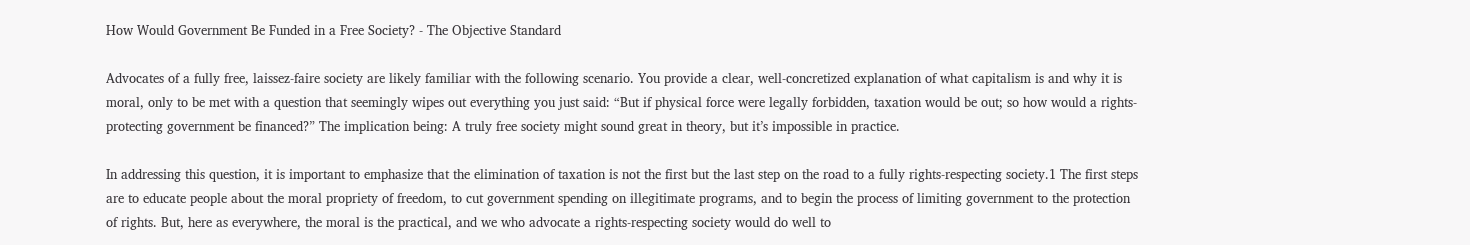How Would Government Be Funded in a Free Society? - The Objective Standard

Advocates of a fully free, laissez-faire society are likely familiar with the following scenario. You provide a clear, well-concretized explanation of what capitalism is and why it is moral, only to be met with a question that seemingly wipes out everything you just said: “But if physical force were legally forbidden, taxation would be out; so how would a rights-protecting government be financed?” The implication being: A truly free society might sound great in theory, but it’s impossible in practice.

In addressing this question, it is important to emphasize that the elimination of taxation is not the first but the last step on the road to a fully rights-respecting society.1 The first steps are to educate people about the moral propriety of freedom, to cut government spending on illegitimate programs, and to begin the process of limiting government to the protection of rights. But, here as everywhere, the moral is the practical, and we who advocate a rights-respecting society would do well to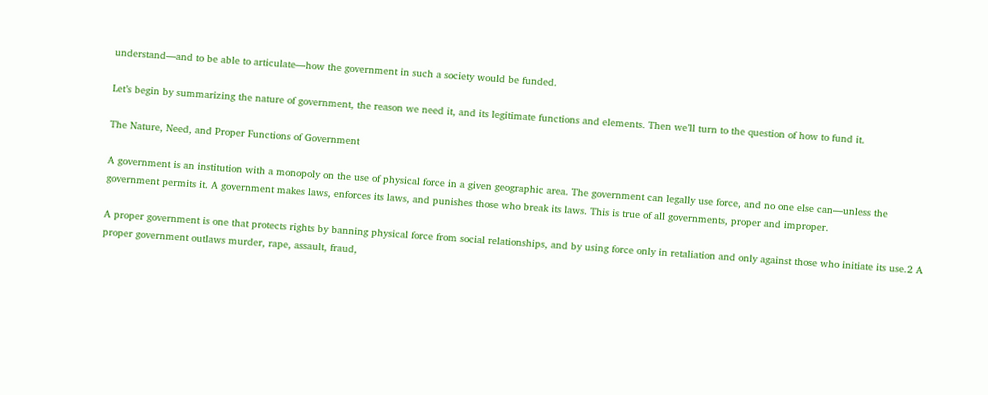understand—and to be able to articulate—how the government in such a society would be funded.

Let’s begin by summarizing the nature of government, the reason we need it, and its legitimate functions and elements. Then we’ll turn to the question of how to fund it.

The Nature, Need, and Proper Functions of Government

A government is an institution with a monopoly on the use of physical force in a given geographic area. The government can legally use force, and no one else can—unless the government permits it. A government makes laws, enforces its laws, and punishes those who break its laws. This is true of all governments, proper and improper.

A proper government is one that protects rights by banning physical force from social relationships, and by using force only in retaliation and only against those who initiate its use.2 A proper government outlaws murder, rape, assault, fraud,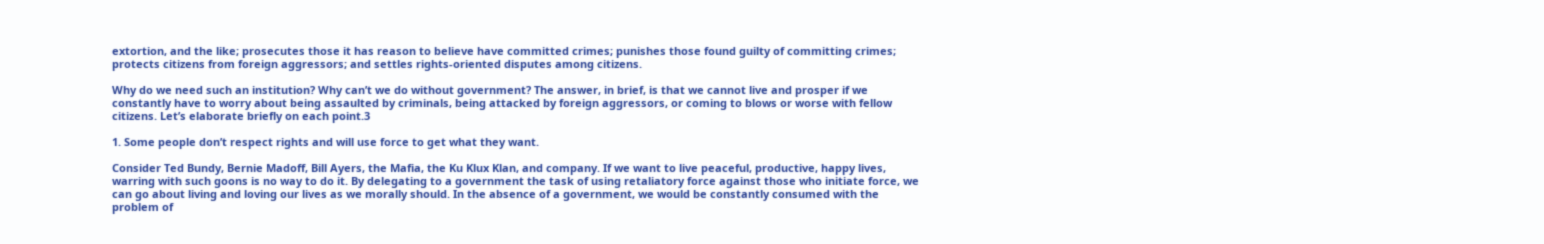extortion, and the like; prosecutes those it has reason to believe have committed crimes; punishes those found guilty of committing crimes; protects citizens from foreign aggressors; and settles rights-oriented disputes among citizens.

Why do we need such an institution? Why can’t we do without government? The answer, in brief, is that we cannot live and prosper if we constantly have to worry about being assaulted by criminals, being attacked by foreign aggressors, or coming to blows or worse with fellow citizens. Let’s elaborate briefly on each point.3

1. Some people don’t respect rights and will use force to get what they want.

Consider Ted Bundy, Bernie Madoff, Bill Ayers, the Mafia, the Ku Klux Klan, and company. If we want to live peaceful, productive, happy lives, warring with such goons is no way to do it. By delegating to a government the task of using retaliatory force against those who initiate force, we can go about living and loving our lives as we morally should. In the absence of a government, we would be constantly consumed with the problem of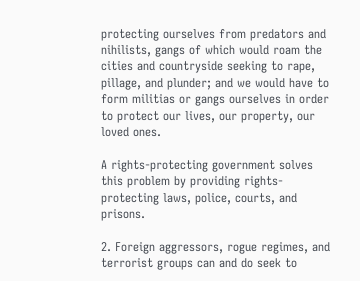protecting ourselves from predators and nihilists, gangs of which would roam the cities and countryside seeking to rape, pillage, and plunder; and we would have to form militias or gangs ourselves in order to protect our lives, our property, our loved ones.

A rights-protecting government solves this problem by providing rights-protecting laws, police, courts, and prisons.

2. Foreign aggressors, rogue regimes, and terrorist groups can and do seek to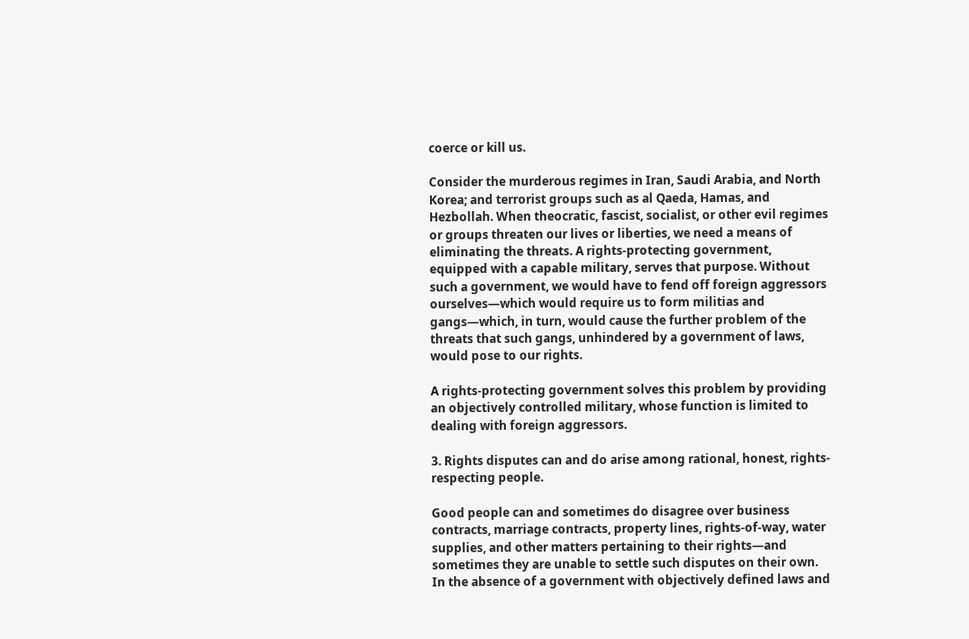coerce or kill us.

Consider the murderous regimes in Iran, Saudi Arabia, and North Korea; and terrorist groups such as al Qaeda, Hamas, and Hezbollah. When theocratic, fascist, socialist, or other evil regimes or groups threaten our lives or liberties, we need a means of eliminating the threats. A rights-protecting government, equipped with a capable military, serves that purpose. Without such a government, we would have to fend off foreign aggressors ourselves—which would require us to form militias and gangs—which, in turn, would cause the further problem of the threats that such gangs, unhindered by a government of laws, would pose to our rights.

A rights-protecting government solves this problem by providing an objectively controlled military, whose function is limited to dealing with foreign aggressors.

3. Rights disputes can and do arise among rational, honest, rights-respecting people.

Good people can and sometimes do disagree over business contracts, marriage contracts, property lines, rights-of-way, water supplies, and other matters pertaining to their rights—and sometimes they are unable to settle such disputes on their own. In the absence of a government with objectively defined laws and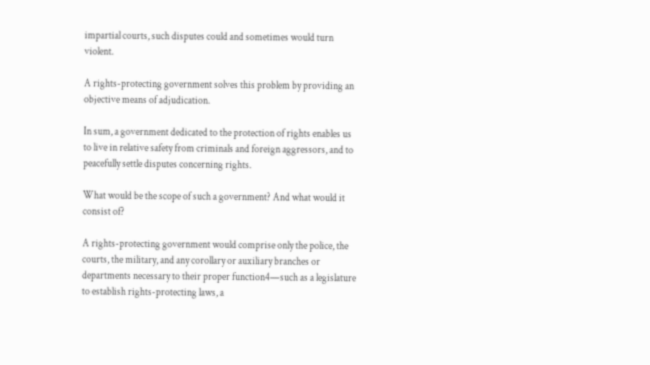impartial courts, such disputes could and sometimes would turn violent.

A rights-protecting government solves this problem by providing an objective means of adjudication.

In sum, a government dedicated to the protection of rights enables us to live in relative safety from criminals and foreign aggressors, and to peacefully settle disputes concerning rights.

What would be the scope of such a government? And what would it consist of?

A rights-protecting government would comprise only the police, the courts, the military, and any corollary or auxiliary branches or departments necessary to their proper function4—such as a legislature to establish rights-protecting laws, a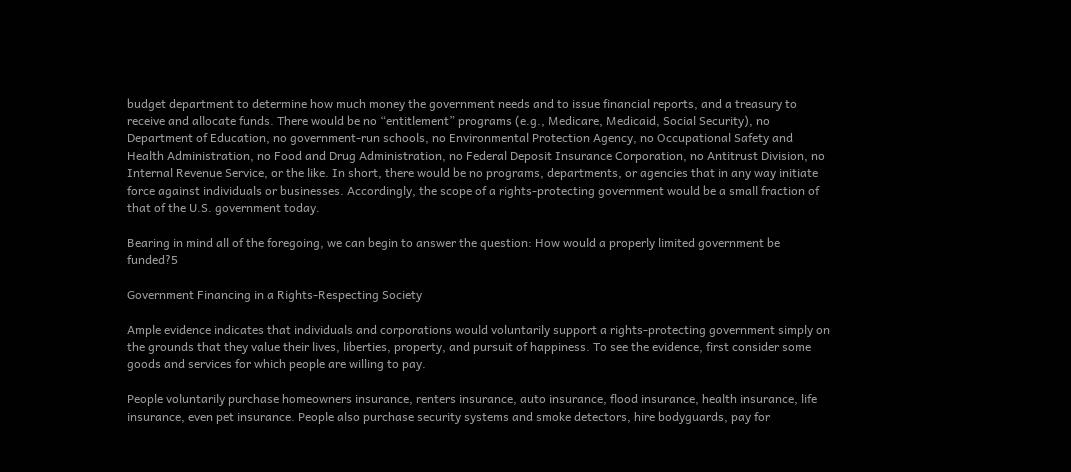budget department to determine how much money the government needs and to issue financial reports, and a treasury to receive and allocate funds. There would be no “entitlement” programs (e.g., Medicare, Medicaid, Social Security), no Department of Education, no government-run schools, no Environmental Protection Agency, no Occupational Safety and Health Administration, no Food and Drug Administration, no Federal Deposit Insurance Corporation, no Antitrust Division, no Internal Revenue Service, or the like. In short, there would be no programs, departments, or agencies that in any way initiate force against individuals or businesses. Accordingly, the scope of a rights-protecting government would be a small fraction of that of the U.S. government today.

Bearing in mind all of the foregoing, we can begin to answer the question: How would a properly limited government be funded?5

Government Financing in a Rights-Respecting Society

Ample evidence indicates that individuals and corporations would voluntarily support a rights-protecting government simply on the grounds that they value their lives, liberties, property, and pursuit of happiness. To see the evidence, first consider some goods and services for which people are willing to pay.

People voluntarily purchase homeowners insurance, renters insurance, auto insurance, flood insurance, health insurance, life insurance, even pet insurance. People also purchase security systems and smoke detectors, hire bodyguards, pay for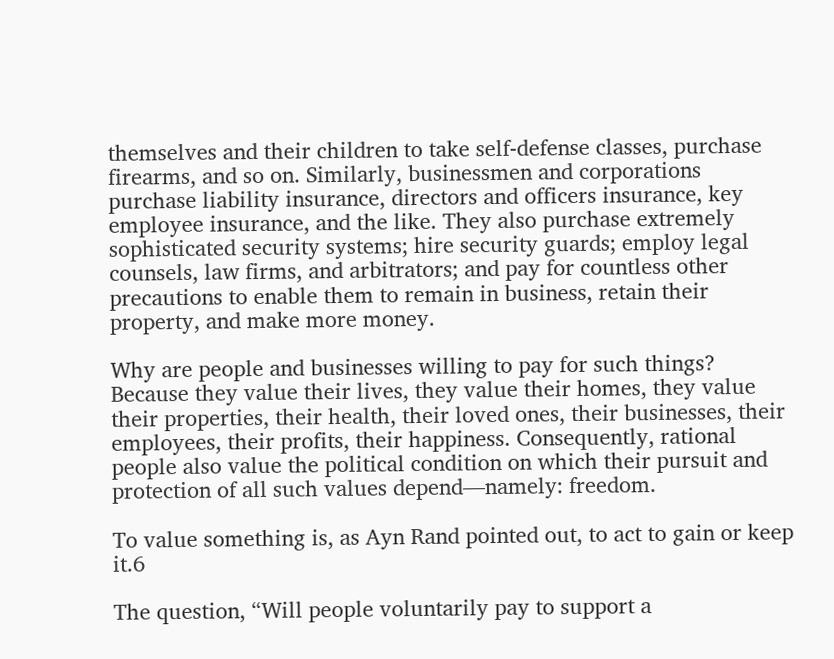themselves and their children to take self-defense classes, purchase firearms, and so on. Similarly, businessmen and corporations purchase liability insurance, directors and officers insurance, key employee insurance, and the like. They also purchase extremely sophisticated security systems; hire security guards; employ legal counsels, law firms, and arbitrators; and pay for countless other precautions to enable them to remain in business, retain their property, and make more money.

Why are people and businesses willing to pay for such things? Because they value their lives, they value their homes, they value their properties, their health, their loved ones, their businesses, their employees, their profits, their happiness. Consequently, rational people also value the political condition on which their pursuit and protection of all such values depend—namely: freedom.

To value something is, as Ayn Rand pointed out, to act to gain or keep it.6

The question, “Will people voluntarily pay to support a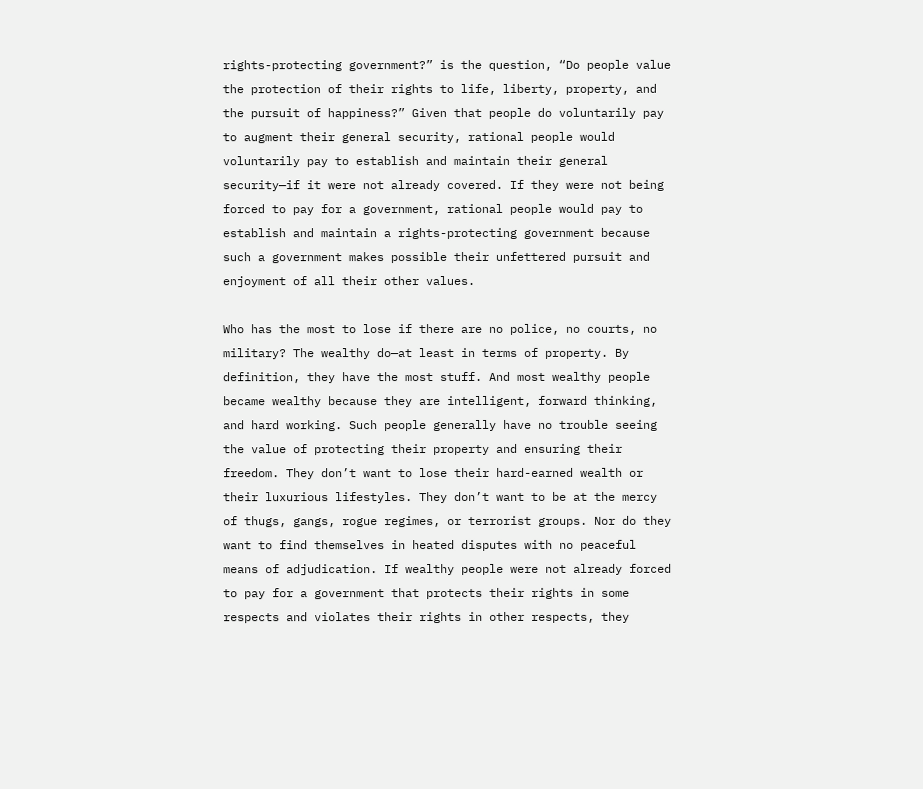rights-protecting government?” is the question, “Do people value the protection of their rights to life, liberty, property, and the pursuit of happiness?” Given that people do voluntarily pay to augment their general security, rational people would voluntarily pay to establish and maintain their general security—if it were not already covered. If they were not being forced to pay for a government, rational people would pay to establish and maintain a rights-protecting government because such a government makes possible their unfettered pursuit and enjoyment of all their other values.

Who has the most to lose if there are no police, no courts, no military? The wealthy do—at least in terms of property. By definition, they have the most stuff. And most wealthy people became wealthy because they are intelligent, forward thinking, and hard working. Such people generally have no trouble seeing the value of protecting their property and ensuring their freedom. They don’t want to lose their hard-earned wealth or their luxurious lifestyles. They don’t want to be at the mercy of thugs, gangs, rogue regimes, or terrorist groups. Nor do they want to find themselves in heated disputes with no peaceful means of adjudication. If wealthy people were not already forced to pay for a government that protects their rights in some respects and violates their rights in other respects, they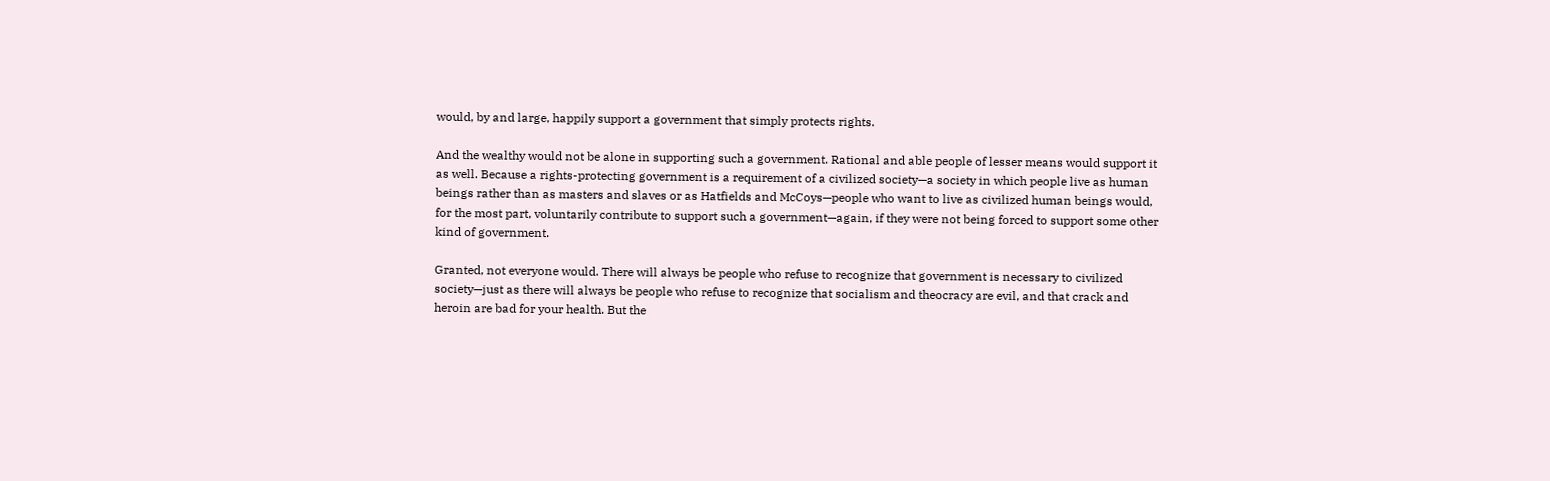would, by and large, happily support a government that simply protects rights.

And the wealthy would not be alone in supporting such a government. Rational and able people of lesser means would support it as well. Because a rights-protecting government is a requirement of a civilized society—a society in which people live as human beings rather than as masters and slaves or as Hatfields and McCoys—people who want to live as civilized human beings would, for the most part, voluntarily contribute to support such a government—again, if they were not being forced to support some other kind of government.

Granted, not everyone would. There will always be people who refuse to recognize that government is necessary to civilized society—just as there will always be people who refuse to recognize that socialism and theocracy are evil, and that crack and heroin are bad for your health. But the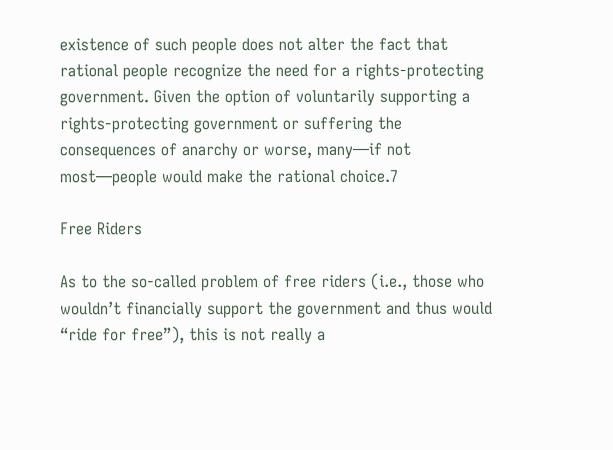existence of such people does not alter the fact that rational people recognize the need for a rights-protecting government. Given the option of voluntarily supporting a rights-protecting government or suffering the consequences of anarchy or worse, many—if not most—people would make the rational choice.7

Free Riders

As to the so-called problem of free riders (i.e., those who wouldn’t financially support the government and thus would “ride for free”), this is not really a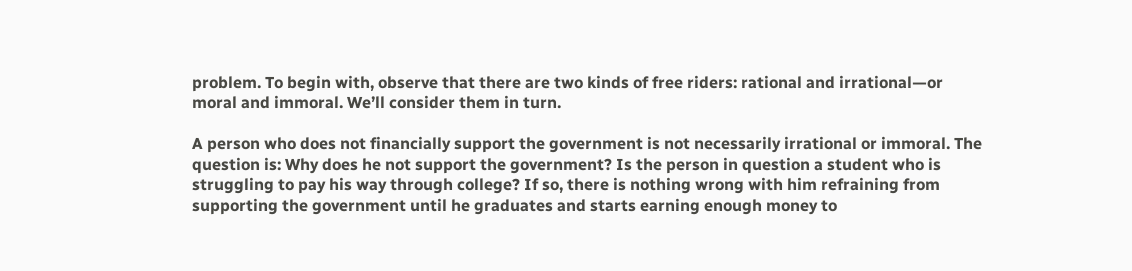problem. To begin with, observe that there are two kinds of free riders: rational and irrational—or moral and immoral. We’ll consider them in turn.

A person who does not financially support the government is not necessarily irrational or immoral. The question is: Why does he not support the government? Is the person in question a student who is struggling to pay his way through college? If so, there is nothing wrong with him refraining from supporting the government until he graduates and starts earning enough money to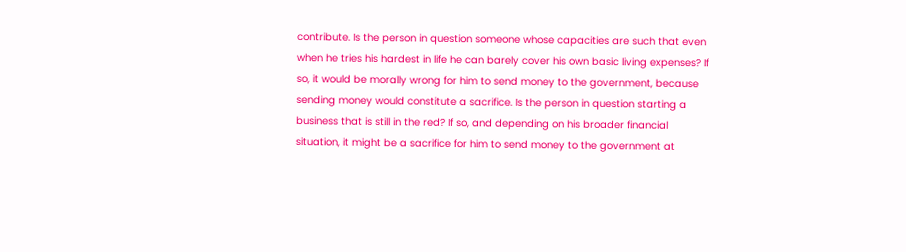contribute. Is the person in question someone whose capacities are such that even when he tries his hardest in life he can barely cover his own basic living expenses? If so, it would be morally wrong for him to send money to the government, because sending money would constitute a sacrifice. Is the person in question starting a business that is still in the red? If so, and depending on his broader financial situation, it might be a sacrifice for him to send money to the government at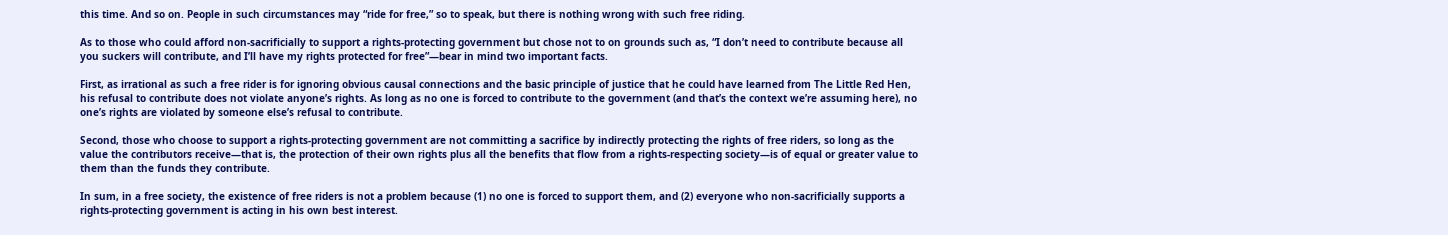this time. And so on. People in such circumstances may “ride for free,” so to speak, but there is nothing wrong with such free riding.

As to those who could afford non-sacrificially to support a rights-protecting government but chose not to on grounds such as, “I don’t need to contribute because all you suckers will contribute, and I’ll have my rights protected for free”—bear in mind two important facts.

First, as irrational as such a free rider is for ignoring obvious causal connections and the basic principle of justice that he could have learned from The Little Red Hen, his refusal to contribute does not violate anyone’s rights. As long as no one is forced to contribute to the government (and that’s the context we’re assuming here), no one’s rights are violated by someone else’s refusal to contribute.

Second, those who choose to support a rights-protecting government are not committing a sacrifice by indirectly protecting the rights of free riders, so long as the value the contributors receive—that is, the protection of their own rights plus all the benefits that flow from a rights-respecting society—is of equal or greater value to them than the funds they contribute.

In sum, in a free society, the existence of free riders is not a problem because (1) no one is forced to support them, and (2) everyone who non-sacrificially supports a rights-protecting government is acting in his own best interest.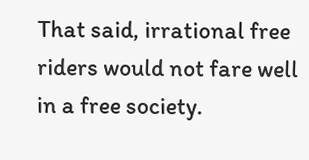That said, irrational free riders would not fare well in a free society.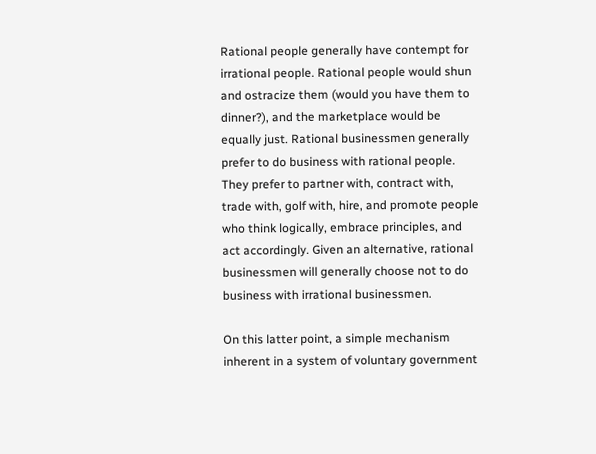Rational people generally have contempt for irrational people. Rational people would shun and ostracize them (would you have them to dinner?), and the marketplace would be equally just. Rational businessmen generally prefer to do business with rational people. They prefer to partner with, contract with, trade with, golf with, hire, and promote people who think logically, embrace principles, and act accordingly. Given an alternative, rational businessmen will generally choose not to do business with irrational businessmen.

On this latter point, a simple mechanism inherent in a system of voluntary government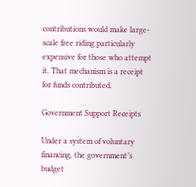contributions would make large-scale free riding particularly expensive for those who attempt it. That mechanism is a receipt for funds contributed.

Government Support Receipts

Under a system of voluntary financing, the government’s budget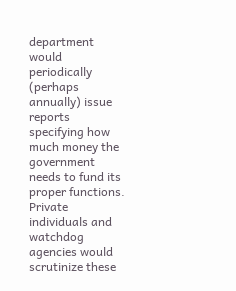department would periodically (perhaps annually) issue reports specifying how much money the government needs to fund its proper functions. Private individuals and watchdog agencies would scrutinize these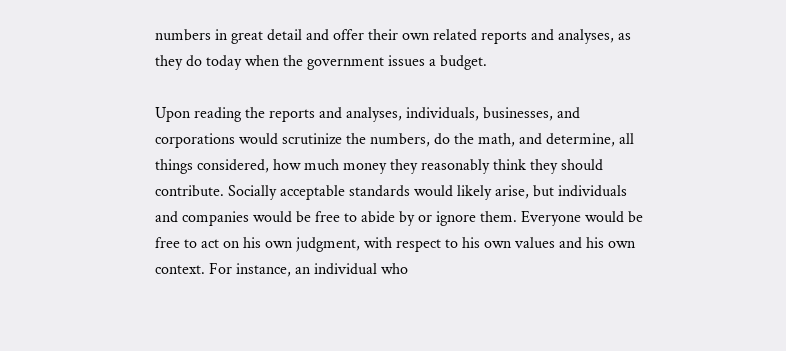numbers in great detail and offer their own related reports and analyses, as they do today when the government issues a budget.

Upon reading the reports and analyses, individuals, businesses, and corporations would scrutinize the numbers, do the math, and determine, all things considered, how much money they reasonably think they should contribute. Socially acceptable standards would likely arise, but individuals and companies would be free to abide by or ignore them. Everyone would be free to act on his own judgment, with respect to his own values and his own context. For instance, an individual who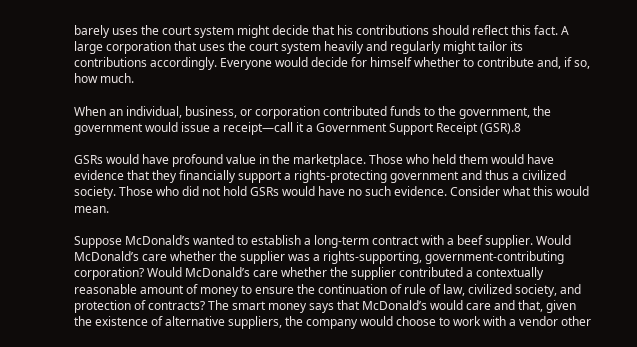barely uses the court system might decide that his contributions should reflect this fact. A large corporation that uses the court system heavily and regularly might tailor its contributions accordingly. Everyone would decide for himself whether to contribute and, if so, how much.

When an individual, business, or corporation contributed funds to the government, the government would issue a receipt—call it a Government Support Receipt (GSR).8

GSRs would have profound value in the marketplace. Those who held them would have evidence that they financially support a rights-protecting government and thus a civilized society. Those who did not hold GSRs would have no such evidence. Consider what this would mean.

Suppose McDonald’s wanted to establish a long-term contract with a beef supplier. Would McDonald’s care whether the supplier was a rights-supporting, government-contributing corporation? Would McDonald’s care whether the supplier contributed a contextually reasonable amount of money to ensure the continuation of rule of law, civilized society, and protection of contracts? The smart money says that McDonald’s would care and that, given the existence of alternative suppliers, the company would choose to work with a vendor other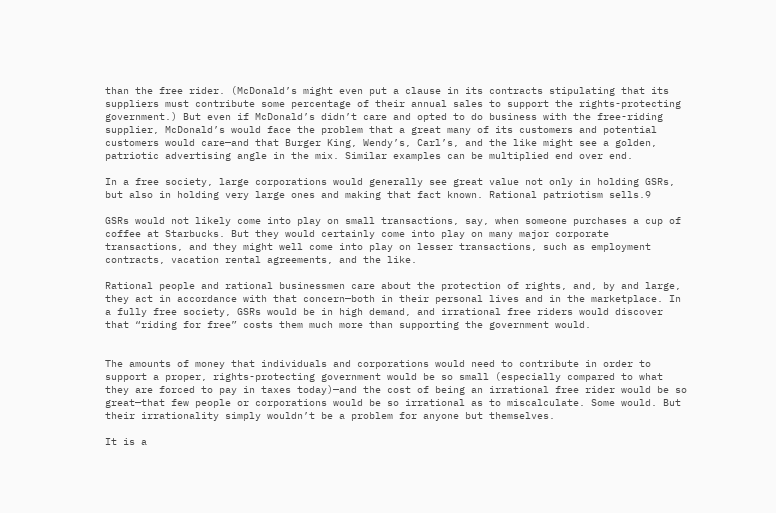than the free rider. (McDonald’s might even put a clause in its contracts stipulating that its suppliers must contribute some percentage of their annual sales to support the rights-protecting government.) But even if McDonald’s didn’t care and opted to do business with the free-riding supplier, McDonald’s would face the problem that a great many of its customers and potential customers would care—and that Burger King, Wendy’s, Carl’s, and the like might see a golden, patriotic advertising angle in the mix. Similar examples can be multiplied end over end.

In a free society, large corporations would generally see great value not only in holding GSRs, but also in holding very large ones and making that fact known. Rational patriotism sells.9

GSRs would not likely come into play on small transactions, say, when someone purchases a cup of coffee at Starbucks. But they would certainly come into play on many major corporate transactions, and they might well come into play on lesser transactions, such as employment contracts, vacation rental agreements, and the like.

Rational people and rational businessmen care about the protection of rights, and, by and large, they act in accordance with that concern—both in their personal lives and in the marketplace. In a fully free society, GSRs would be in high demand, and irrational free riders would discover that “riding for free” costs them much more than supporting the government would.


The amounts of money that individuals and corporations would need to contribute in order to support a proper, rights-protecting government would be so small (especially compared to what they are forced to pay in taxes today)—and the cost of being an irrational free rider would be so great—that few people or corporations would be so irrational as to miscalculate. Some would. But their irrationality simply wouldn’t be a problem for anyone but themselves.

It is a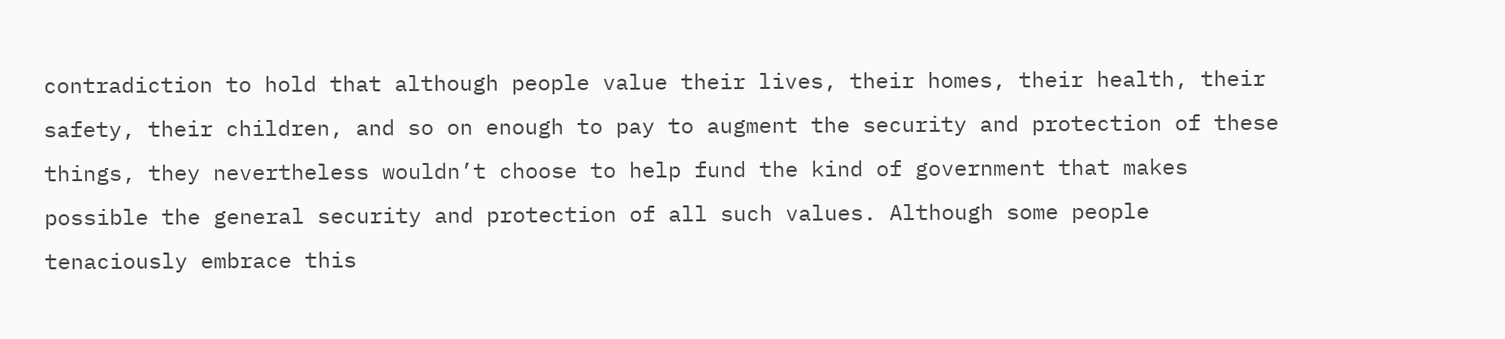contradiction to hold that although people value their lives, their homes, their health, their safety, their children, and so on enough to pay to augment the security and protection of these things, they nevertheless wouldn’t choose to help fund the kind of government that makes possible the general security and protection of all such values. Although some people tenaciously embrace this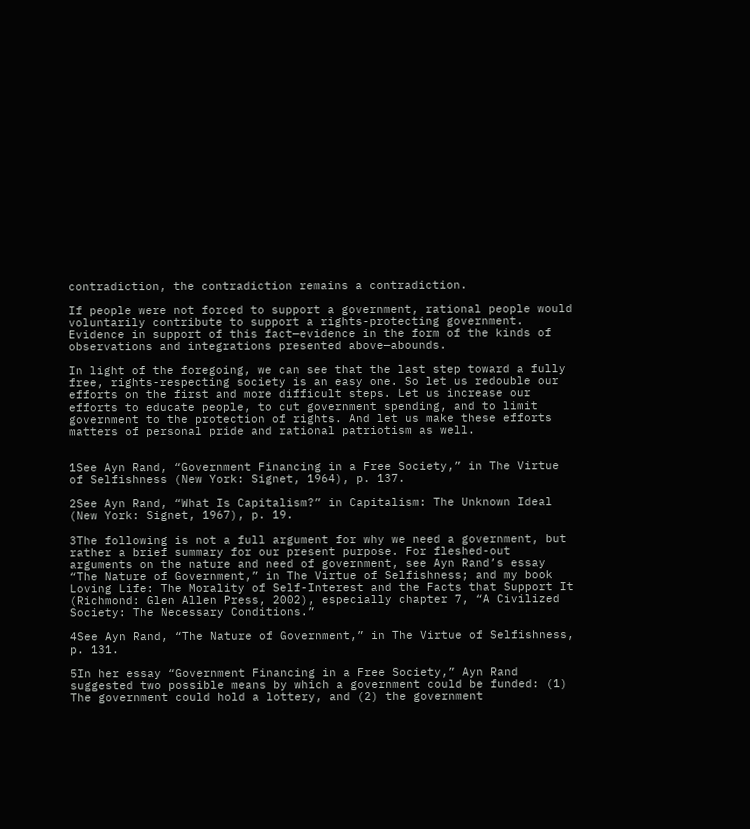contradiction, the contradiction remains a contradiction.

If people were not forced to support a government, rational people would voluntarily contribute to support a rights-protecting government. Evidence in support of this fact—evidence in the form of the kinds of observations and integrations presented above—abounds.

In light of the foregoing, we can see that the last step toward a fully free, rights-respecting society is an easy one. So let us redouble our efforts on the first and more difficult steps. Let us increase our efforts to educate people, to cut government spending, and to limit government to the protection of rights. And let us make these efforts matters of personal pride and rational patriotism as well.


1See Ayn Rand, “Government Financing in a Free Society,” in The Virtue of Selfishness (New York: Signet, 1964), p. 137.

2See Ayn Rand, “What Is Capitalism?” in Capitalism: The Unknown Ideal (New York: Signet, 1967), p. 19.

3The following is not a full argument for why we need a government, but rather a brief summary for our present purpose. For fleshed-out arguments on the nature and need of government, see Ayn Rand’s essay “The Nature of Government,” in The Virtue of Selfishness; and my book Loving Life: The Morality of Self-Interest and the Facts that Support It (Richmond: Glen Allen Press, 2002), especially chapter 7, “A Civilized Society: The Necessary Conditions.”

4See Ayn Rand, “The Nature of Government,” in The Virtue of Selfishness, p. 131.

5In her essay “Government Financing in a Free Society,” Ayn Rand suggested two possible means by which a government could be funded: (1) The government could hold a lottery, and (2) the government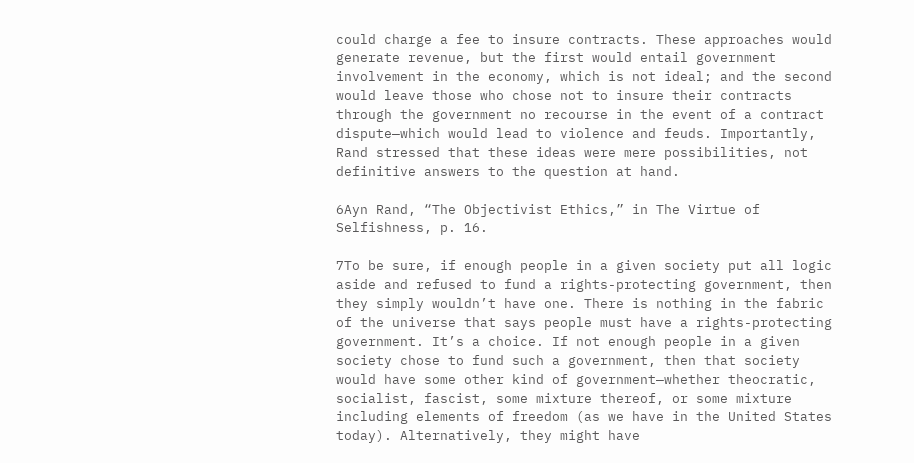could charge a fee to insure contracts. These approaches would generate revenue, but the first would entail government involvement in the economy, which is not ideal; and the second would leave those who chose not to insure their contracts through the government no recourse in the event of a contract dispute—which would lead to violence and feuds. Importantly, Rand stressed that these ideas were mere possibilities, not definitive answers to the question at hand.

6Ayn Rand, “The Objectivist Ethics,” in The Virtue of Selfishness, p. 16.

7To be sure, if enough people in a given society put all logic aside and refused to fund a rights-protecting government, then they simply wouldn’t have one. There is nothing in the fabric of the universe that says people must have a rights-protecting government. It’s a choice. If not enough people in a given society chose to fund such a government, then that society would have some other kind of government—whether theocratic, socialist, fascist, some mixture thereof, or some mixture including elements of freedom (as we have in the United States today). Alternatively, they might have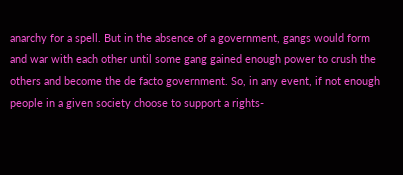anarchy for a spell. But in the absence of a government, gangs would form and war with each other until some gang gained enough power to crush the others and become the de facto government. So, in any event, if not enough people in a given society choose to support a rights-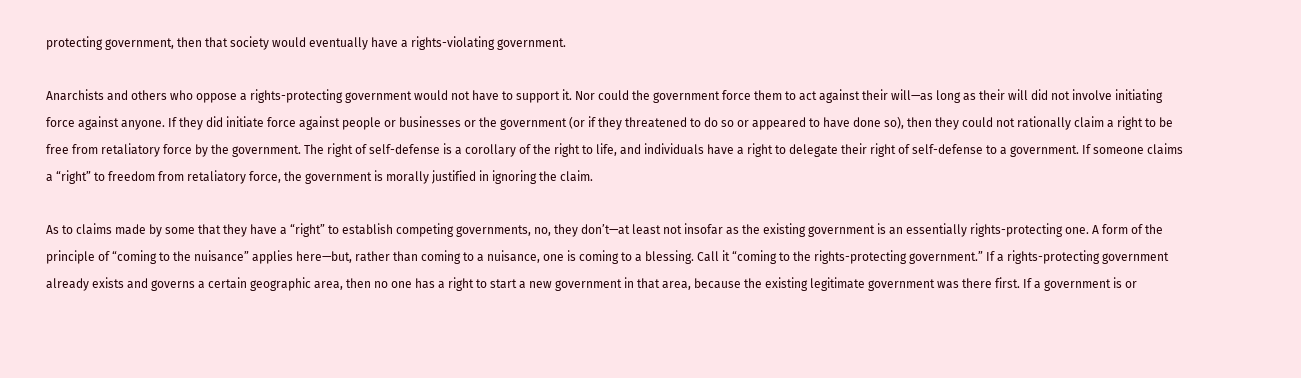protecting government, then that society would eventually have a rights-violating government.

Anarchists and others who oppose a rights-protecting government would not have to support it. Nor could the government force them to act against their will—as long as their will did not involve initiating force against anyone. If they did initiate force against people or businesses or the government (or if they threatened to do so or appeared to have done so), then they could not rationally claim a right to be free from retaliatory force by the government. The right of self-defense is a corollary of the right to life, and individuals have a right to delegate their right of self-defense to a government. If someone claims a “right” to freedom from retaliatory force, the government is morally justified in ignoring the claim.

As to claims made by some that they have a “right” to establish competing governments, no, they don’t—at least not insofar as the existing government is an essentially rights-protecting one. A form of the principle of “coming to the nuisance” applies here—but, rather than coming to a nuisance, one is coming to a blessing. Call it “coming to the rights-protecting government.” If a rights-protecting government already exists and governs a certain geographic area, then no one has a right to start a new government in that area, because the existing legitimate government was there first. If a government is or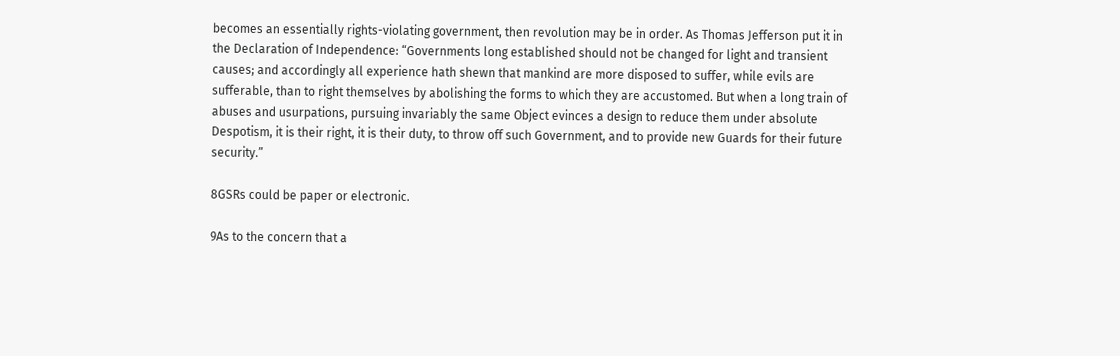becomes an essentially rights-violating government, then revolution may be in order. As Thomas Jefferson put it in the Declaration of Independence: “Governments long established should not be changed for light and transient causes; and accordingly all experience hath shewn that mankind are more disposed to suffer, while evils are sufferable, than to right themselves by abolishing the forms to which they are accustomed. But when a long train of abuses and usurpations, pursuing invariably the same Object evinces a design to reduce them under absolute Despotism, it is their right, it is their duty, to throw off such Government, and to provide new Guards for their future security.”

8GSRs could be paper or electronic.

9As to the concern that a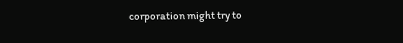corporation might try to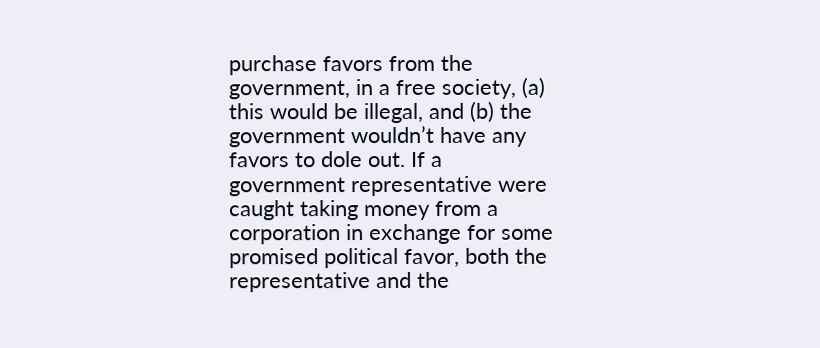purchase favors from the government, in a free society, (a) this would be illegal, and (b) the government wouldn’t have any favors to dole out. If a government representative were caught taking money from a corporation in exchange for some promised political favor, both the representative and the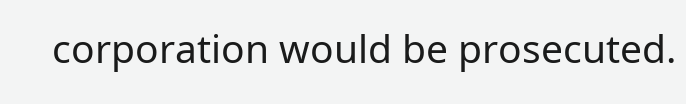corporation would be prosecuted.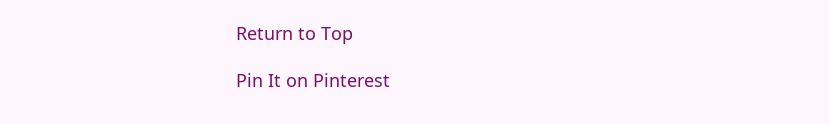Return to Top

Pin It on Pinterest